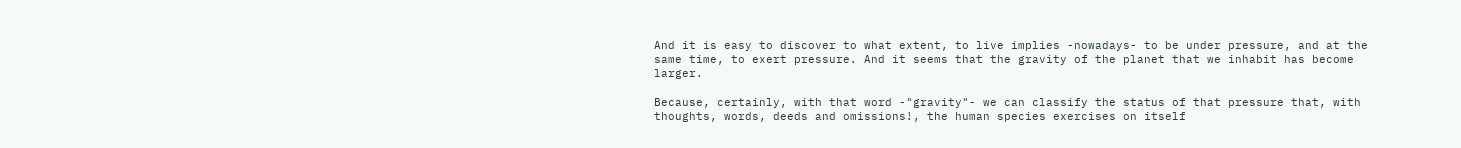And it is easy to discover to what extent, to live implies -nowadays- to be under pressure, and at the same time, to exert pressure. And it seems that the gravity of the planet that we inhabit has become larger.

Because, certainly, with that word -"gravity"- we can classify the status of that pressure that, with thoughts, words, deeds and omissions!, the human species exercises on itself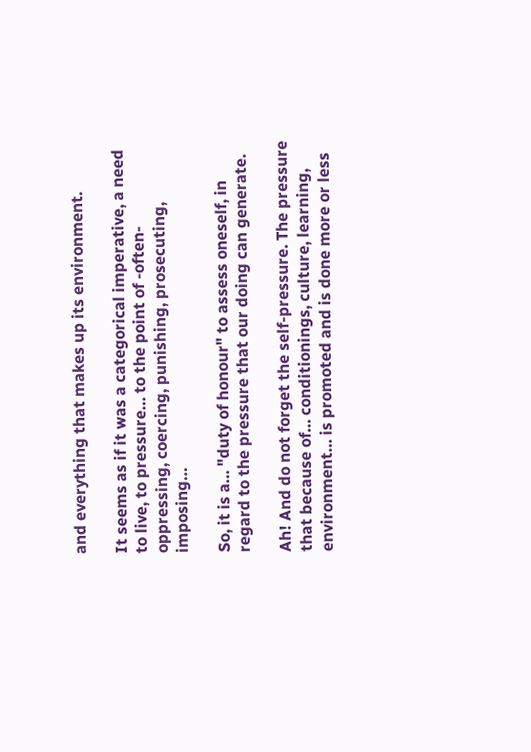and everything that makes up its environment.

It seems as if it was a categorical imperative, a need to live, to pressure… to the point of -often- oppressing, coercing, punishing, prosecuting, imposing…

So, it is a… "duty of honour" to assess oneself, in regard to the pressure that our doing can generate.

Ah! And do not forget the self-pressure. The pressure that because of… conditionings, culture, learning, environment… is promoted and is done more or less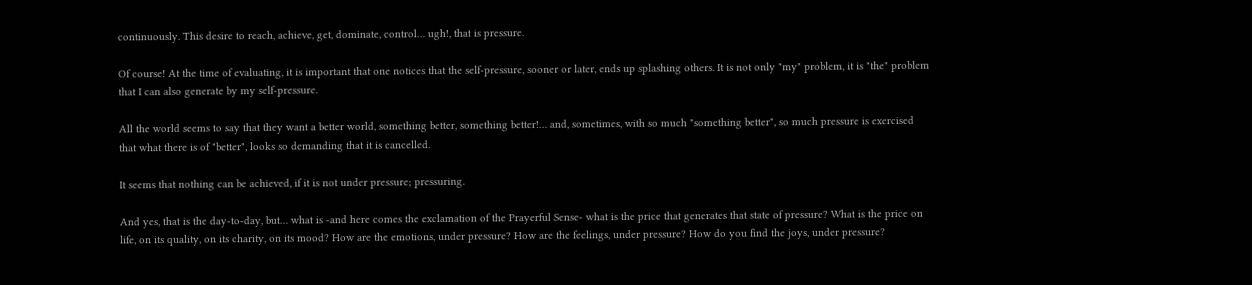continuously. This desire to reach, achieve, get, dominate, control… ugh!, that is pressure.

Of course! At the time of evaluating, it is important that one notices that the self-pressure, sooner or later, ends up splashing others. It is not only "my" problem, it is "the" problem that I can also generate by my self-pressure.

All the world seems to say that they want a better world, something better, something better!… and, sometimes, with so much "something better", so much pressure is exercised that what there is of "better", looks so demanding that it is cancelled.

It seems that nothing can be achieved, if it is not under pressure; pressuring.

And yes, that is the day-to-day, but… what is -and here comes the exclamation of the Prayerful Sense- what is the price that generates that state of pressure? What is the price on life, on its quality, on its charity, on its mood? How are the emotions, under pressure? How are the feelings, under pressure? How do you find the joys, under pressure?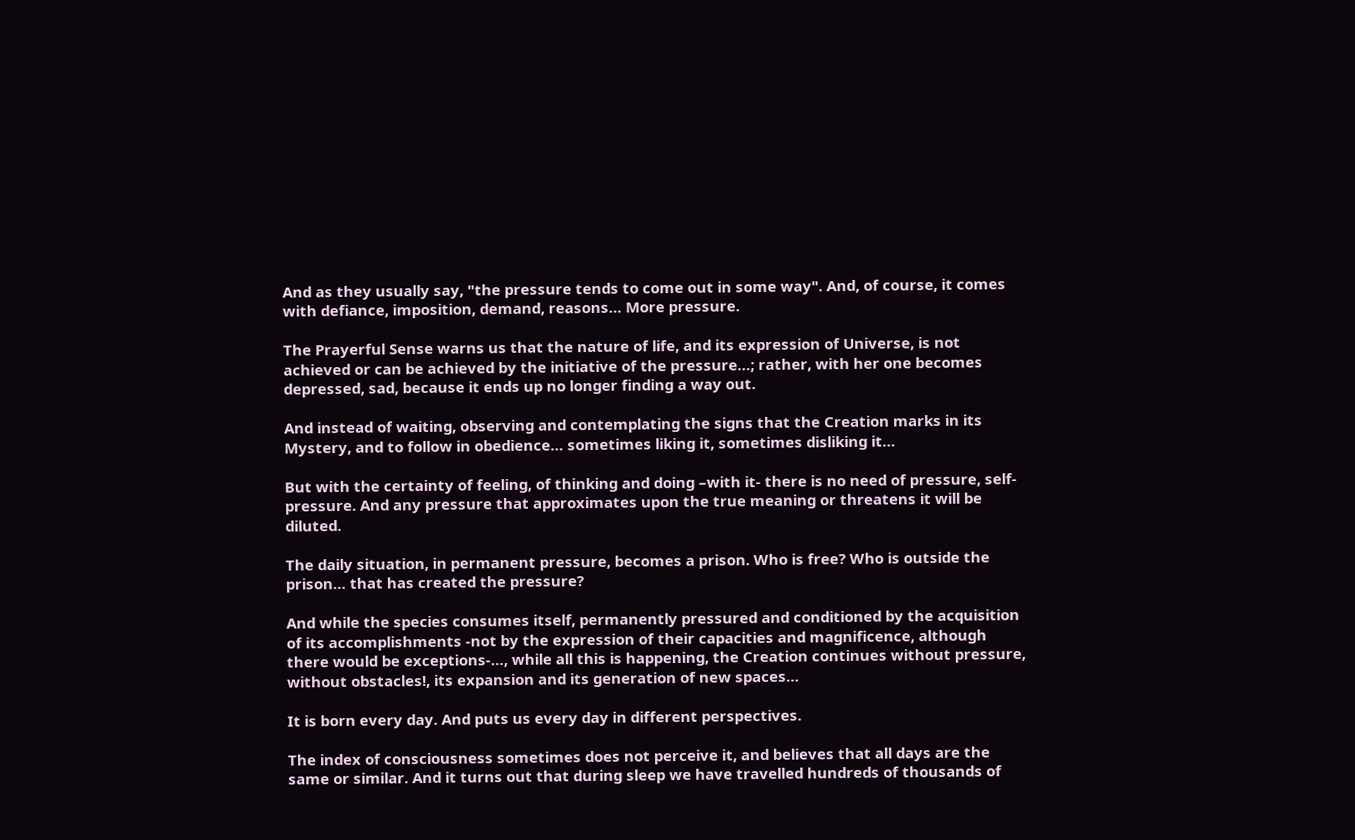And as they usually say, "the pressure tends to come out in some way". And, of course, it comes with defiance, imposition, demand, reasons… More pressure.

The Prayerful Sense warns us that the nature of life, and its expression of Universe, is not achieved or can be achieved by the initiative of the pressure…; rather, with her one becomes depressed, sad, because it ends up no longer finding a way out.

And instead of waiting, observing and contemplating the signs that the Creation marks in its Mystery, and to follow in obedience… sometimes liking it, sometimes disliking it…

But with the certainty of feeling, of thinking and doing –with it- there is no need of pressure, self-pressure. And any pressure that approximates upon the true meaning or threatens it will be diluted.

The daily situation, in permanent pressure, becomes a prison. Who is free? Who is outside the prison… that has created the pressure?

And while the species consumes itself, permanently pressured and conditioned by the acquisition of its accomplishments -not by the expression of their capacities and magnificence, although there would be exceptions-…, while all this is happening, the Creation continues without pressure, without obstacles!, its expansion and its generation of new spaces…

It is born every day. And puts us every day in different perspectives.

The index of consciousness sometimes does not perceive it, and believes that all days are the same or similar. And it turns out that during sleep we have travelled hundreds of thousands of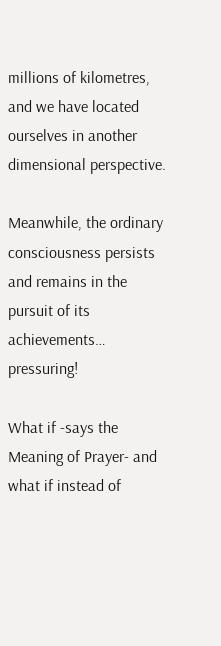millions of kilometres, and we have located ourselves in another dimensional perspective.

Meanwhile, the ordinary consciousness persists and remains in the pursuit of its achievements… pressuring!

What if -says the Meaning of Prayer- and what if instead of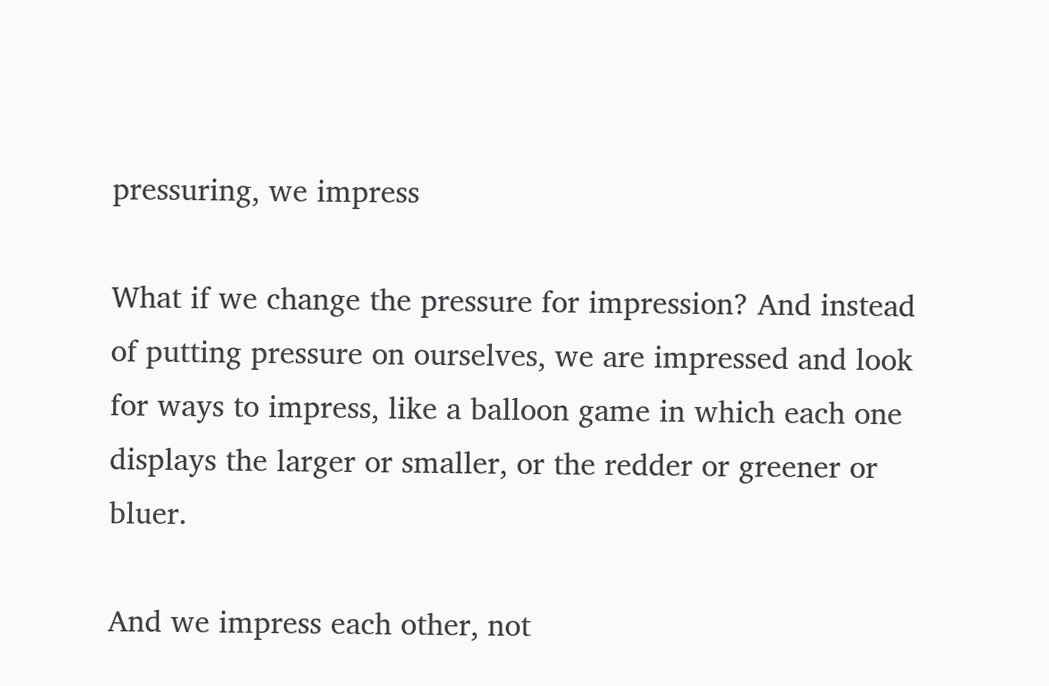pressuring, we impress

What if we change the pressure for impression? And instead of putting pressure on ourselves, we are impressed and look for ways to impress, like a balloon game in which each one displays the larger or smaller, or the redder or greener or bluer.

And we impress each other, not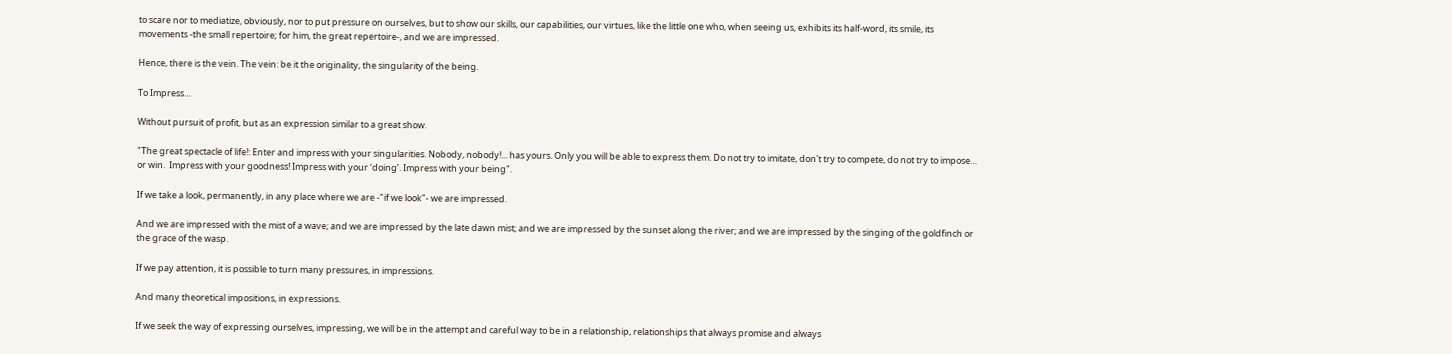to scare nor to mediatize, obviously, nor to put pressure on ourselves, but to show our skills, our capabilities, our virtues, like the little one who, when seeing us, exhibits its half-word, its smile, its movements -the small repertoire; for him, the great repertoire-, and we are impressed.

Hence, there is the vein. The vein: be it the originality, the singularity of the being.

To Impress…

Without pursuit of profit, but as an expression similar to a great show.

"The great spectacle of life!: Enter and impress with your singularities. Nobody, nobody!... has yours. Only you will be able to express them. Do not try to imitate, don't try to compete, do not try to impose… or win.  Impress with your goodness! Impress with your ‘doing’. Impress with your being".

If we take a look, permanently, in any place where we are -"if we look"- we are impressed.

And we are impressed with the mist of a wave; and we are impressed by the late dawn mist; and we are impressed by the sunset along the river; and we are impressed by the singing of the goldfinch or the grace of the wasp.

If we pay attention, it is possible to turn many pressures, in impressions.

And many theoretical impositions, in expressions.

If we seek the way of expressing ourselves, impressing, we will be in the attempt and careful way to be in a relationship, relationships that always promise and always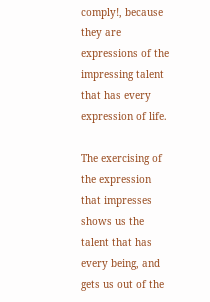comply!, because they are expressions of the impressing talent that has every expression of life.

The exercising of the expression that impresses shows us the talent that has every being, and gets us out of the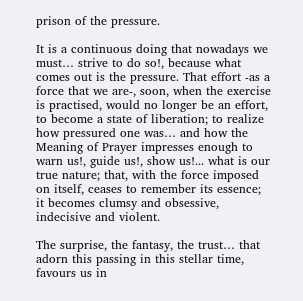prison of the pressure.

It is a continuous doing that nowadays we must… strive to do so!, because what comes out is the pressure. That effort -as a force that we are-, soon, when the exercise is practised, would no longer be an effort, to become a state of liberation; to realize how pressured one was… and how the Meaning of Prayer impresses enough to warn us!, guide us!, show us!... what is our true nature; that, with the force imposed on itself, ceases to remember its essence; it becomes clumsy and obsessive, indecisive and violent.

The surprise, the fantasy, the trust… that adorn this passing in this stellar time, favours us in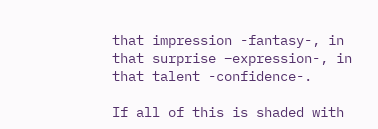that impression -fantasy-, in that surprise –expression-, in that talent -confidence-.

If all of this is shaded with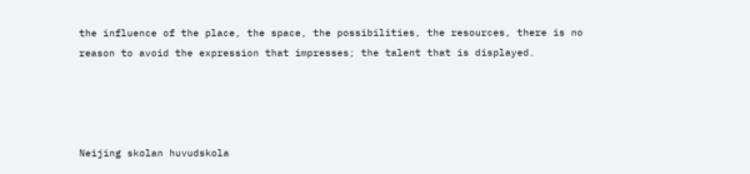the influence of the place, the space, the possibilities, the resources, there is no reason to avoid the expression that impresses; the talent that is displayed.




Neijing skolan huvudskola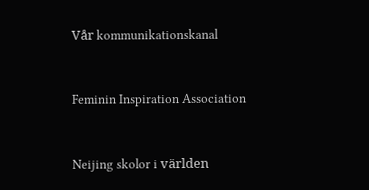Vår kommunikationskanal


Feminin Inspiration Association


Neijing skolor i världen